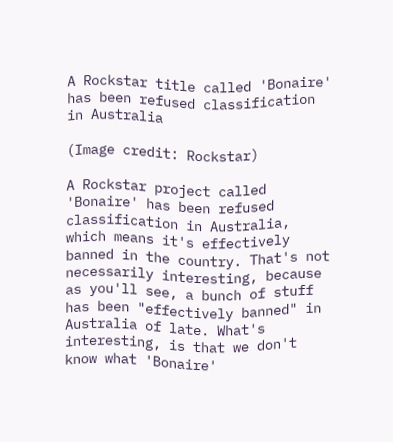A Rockstar title called 'Bonaire' has been refused classification in Australia

(Image credit: Rockstar)

A Rockstar project called 'Bonaire' has been refused classification in Australia, which means it's effectively banned in the country. That's not necessarily interesting, because as you'll see, a bunch of stuff has been "effectively banned" in Australia of late. What's interesting, is that we don't know what 'Bonaire'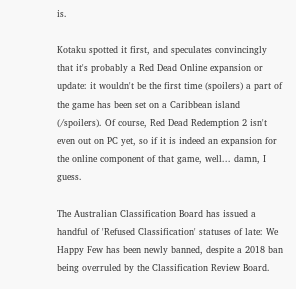is.

Kotaku spotted it first, and speculates convincingly that it's probably a Red Dead Online expansion or update: it wouldn't be the first time (spoilers) a part of the game has been set on a Caribbean island (/spoilers). Of course, Red Dead Redemption 2 isn't even out on PC yet, so if it is indeed an expansion for the online component of that game, well... damn, I guess.

The Australian Classification Board has issued a handful of 'Refused Classification' statuses of late: We Happy Few has been newly banned, despite a 2018 ban being overruled by the Classification Review Board.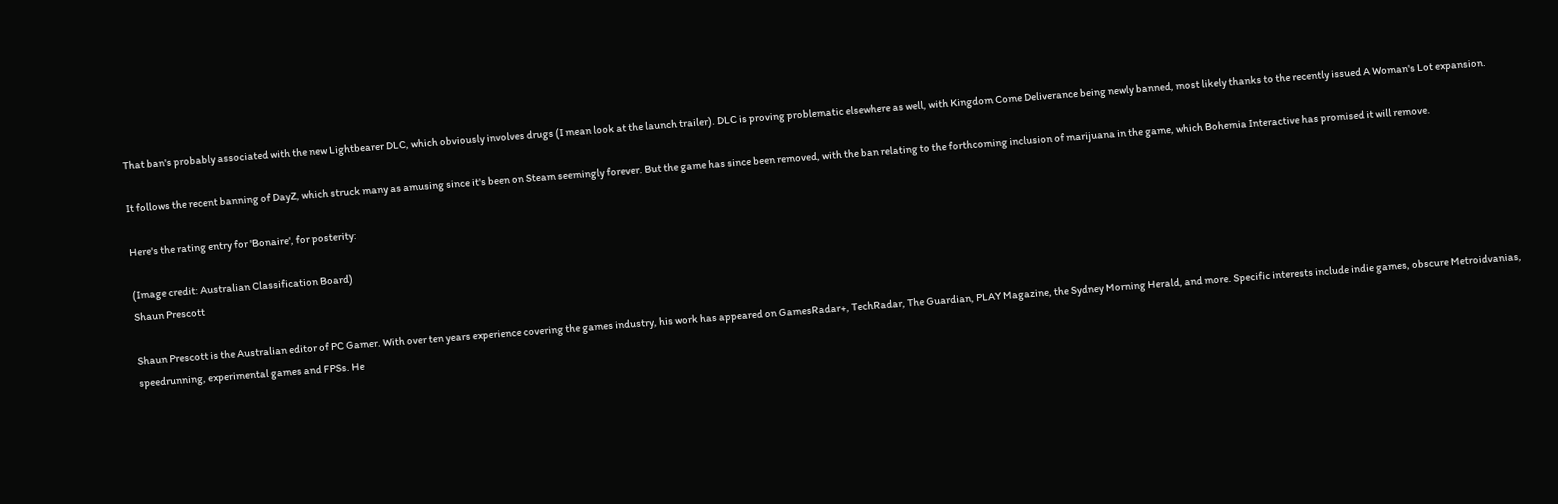That ban's probably associated with the new Lightbearer DLC, which obviously involves drugs (I mean look at the launch trailer). DLC is proving problematic elsewhere as well, with Kingdom Come Deliverance being newly banned, most likely thanks to the recently issued A Woman's Lot expansion.

It follows the recent banning of DayZ, which struck many as amusing since it's been on Steam seemingly forever. But the game has since been removed, with the ban relating to the forthcoming inclusion of marijuana in the game, which Bohemia Interactive has promised it will remove.

Here's the rating entry for 'Bonaire', for posterity:

(Image credit: Australian Classification Board)
Shaun Prescott

Shaun Prescott is the Australian editor of PC Gamer. With over ten years experience covering the games industry, his work has appeared on GamesRadar+, TechRadar, The Guardian, PLAY Magazine, the Sydney Morning Herald, and more. Specific interests include indie games, obscure Metroidvanias, speedrunning, experimental games and FPSs. He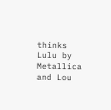thinks Lulu by Metallica and Lou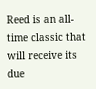Reed is an all-time classic that will receive its due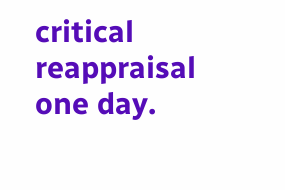critical reappraisal one day.